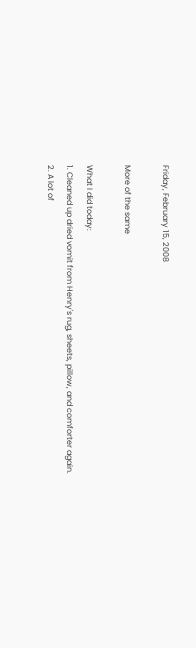Friday, February 15, 2008

More of the same

What I did today:
1. Cleaned up dried vomit from Henry's rug, sheets, pillow, and comforter again.
2. A lot of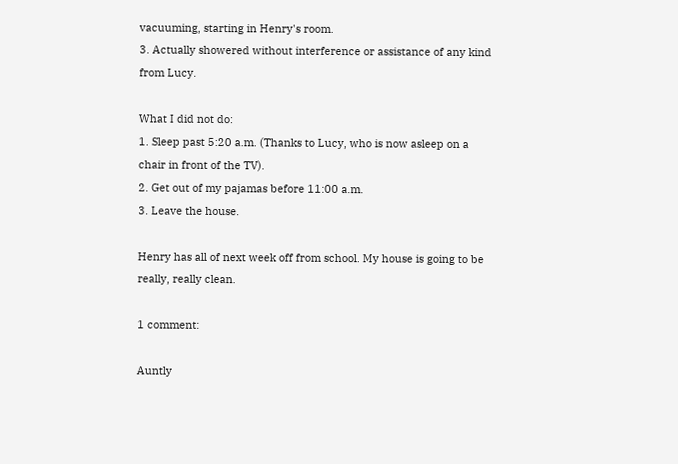vacuuming, starting in Henry's room.
3. Actually showered without interference or assistance of any kind from Lucy.

What I did not do:
1. Sleep past 5:20 a.m. (Thanks to Lucy, who is now asleep on a chair in front of the TV).
2. Get out of my pajamas before 11:00 a.m.
3. Leave the house.

Henry has all of next week off from school. My house is going to be really, really clean.

1 comment:

Auntly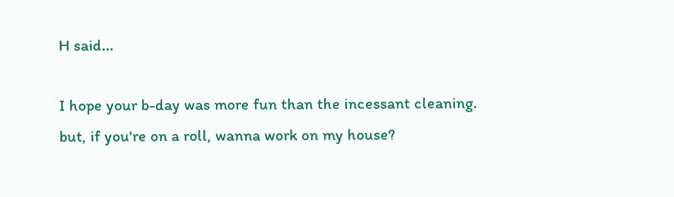H said...

I hope your b-day was more fun than the incessant cleaning. but, if you're on a roll, wanna work on my house?